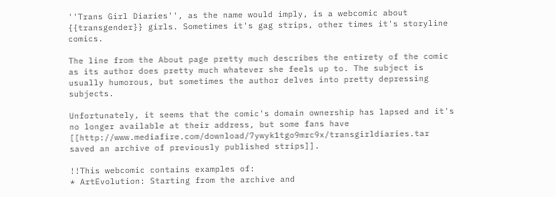''Trans Girl Diaries'', as the name would imply, is a webcomic about {{transgender}} girls. Sometimes it's gag strips, other times it's storyline comics.

The line from the About page pretty much describes the entirety of the comic as its author does pretty much whatever she feels up to. The subject is usually humorous, but sometimes the author delves into pretty depressing subjects.

Unfortunately, it seems that the comic's domain ownership has lapsed and it's no longer available at their address, but some fans have [[http://www.mediafire.com/download/7ywyk1tgo9mrc9x/transgirldiaries.tar saved an archive of previously published strips]].

!!This webcomic contains examples of:
* ArtEvolution: Starting from the archive and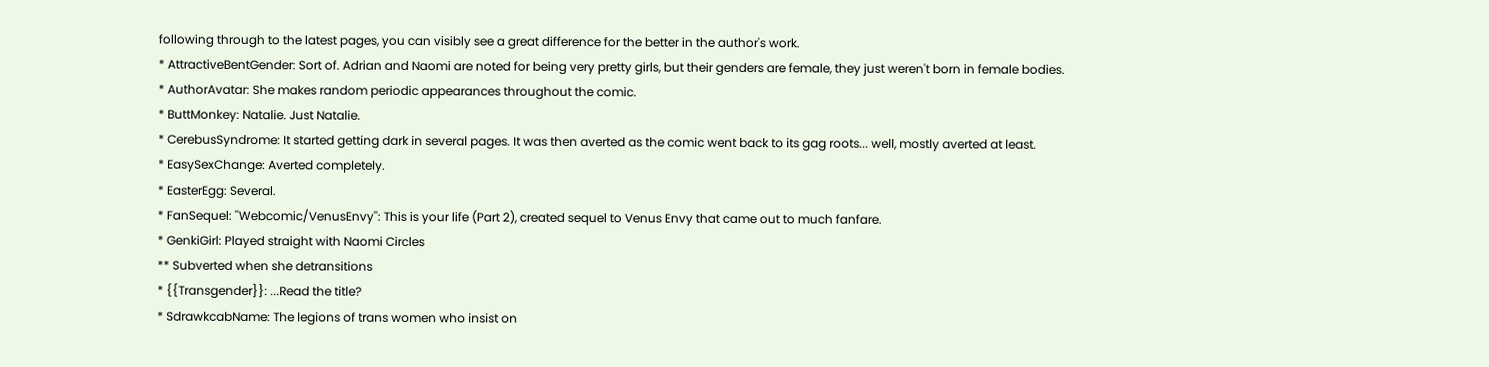following through to the latest pages, you can visibly see a great difference for the better in the author's work.
* AttractiveBentGender: Sort of. Adrian and Naomi are noted for being very pretty girls, but their genders are female, they just weren't born in female bodies.
* AuthorAvatar: She makes random periodic appearances throughout the comic.
* ButtMonkey: Natalie. Just Natalie.
* CerebusSyndrome: It started getting dark in several pages. It was then averted as the comic went back to its gag roots... well, mostly averted at least.
* EasySexChange: Averted completely.
* EasterEgg: Several.
* FanSequel: ''Webcomic/VenusEnvy'': This is your life (Part 2), created sequel to Venus Envy that came out to much fanfare.
* GenkiGirl: Played straight with Naomi Circles
** Subverted when she detransitions
* {{Transgender}}: ...Read the title?
* SdrawkcabName: The legions of trans women who insist on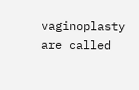vaginoplasty are called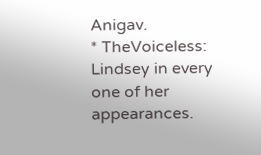Anigav.
* TheVoiceless: Lindsey in every one of her appearances.